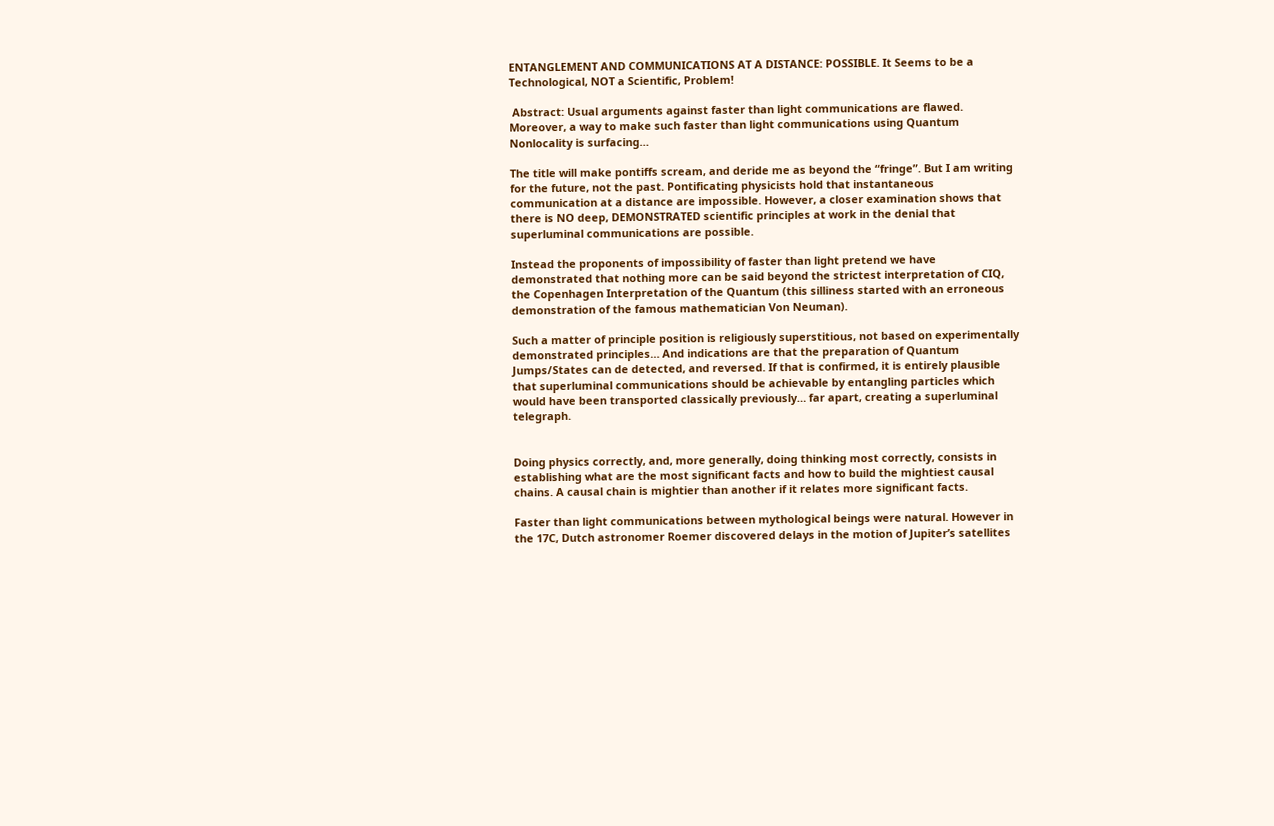ENTANGLEMENT AND COMMUNICATIONS AT A DISTANCE: POSSIBLE. It Seems to be a Technological, NOT a Scientific, Problem!

 Abstract: Usual arguments against faster than light communications are flawed. Moreover, a way to make such faster than light communications using Quantum Nonlocality is surfacing…

The title will make pontiffs scream, and deride me as beyond the “fringe”. But I am writing for the future, not the past. Pontificating physicists hold that instantaneous communication at a distance are impossible. However, a closer examination shows that there is NO deep, DEMONSTRATED scientific principles at work in the denial that superluminal communications are possible.

Instead the proponents of impossibility of faster than light pretend we have demonstrated that nothing more can be said beyond the strictest interpretation of CIQ, the Copenhagen Interpretation of the Quantum (this silliness started with an erroneous demonstration of the famous mathematician Von Neuman).

Such a matter of principle position is religiously superstitious, not based on experimentally demonstrated principles… And indications are that the preparation of Quantum Jumps/States can de detected, and reversed. If that is confirmed, it is entirely plausible that superluminal communications should be achievable by entangling particles which would have been transported classically previously… far apart, creating a superluminal telegraph.


Doing physics correctly, and, more generally, doing thinking most correctly, consists in establishing what are the most significant facts and how to build the mightiest causal chains. A causal chain is mightier than another if it relates more significant facts.

Faster than light communications between mythological beings were natural. However in the 17C, Dutch astronomer Roemer discovered delays in the motion of Jupiter’s satellites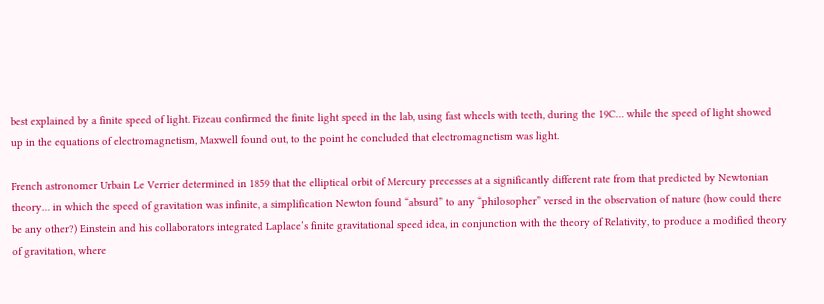best explained by a finite speed of light. Fizeau confirmed the finite light speed in the lab, using fast wheels with teeth, during the 19C… while the speed of light showed up in the equations of electromagnetism, Maxwell found out, to the point he concluded that electromagnetism was light.

French astronomer Urbain Le Verrier determined in 1859 that the elliptical orbit of Mercury precesses at a significantly different rate from that predicted by Newtonian theory… in which the speed of gravitation was infinite, a simplification Newton found “absurd” to any “philosopher” versed in the observation of nature (how could there be any other?) Einstein and his collaborators integrated Laplace’s finite gravitational speed idea, in conjunction with the theory of Relativity, to produce a modified theory of gravitation, where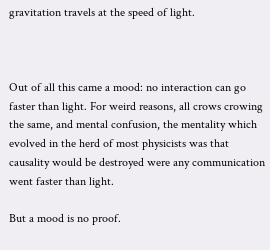gravitation travels at the speed of light.



Out of all this came a mood: no interaction can go faster than light. For weird reasons, all crows crowing the same, and mental confusion, the mentality which evolved in the herd of most physicists was that causality would be destroyed were any communication went faster than light.

But a mood is no proof.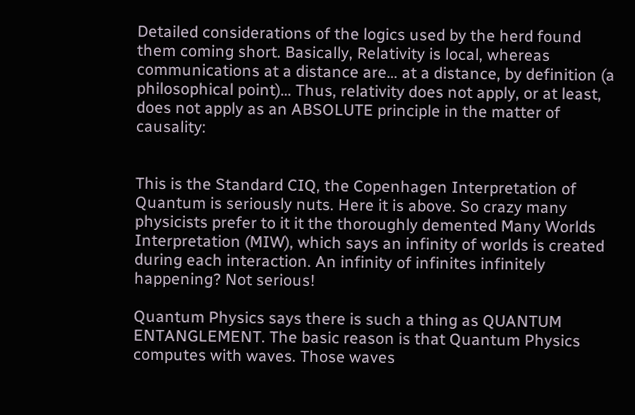Detailed considerations of the logics used by the herd found them coming short. Basically, Relativity is local, whereas communications at a distance are… at a distance, by definition (a philosophical point)… Thus, relativity does not apply, or at least, does not apply as an ABSOLUTE principle in the matter of causality:


This is the Standard CIQ, the Copenhagen Interpretation of Quantum is seriously nuts. Here it is above. So crazy many physicists prefer to it it the thoroughly demented Many Worlds Interpretation (MIW), which says an infinity of worlds is created during each interaction. An infinity of infinites infinitely happening? Not serious!

Quantum Physics says there is such a thing as QUANTUM ENTANGLEMENT. The basic reason is that Quantum Physics computes with waves. Those waves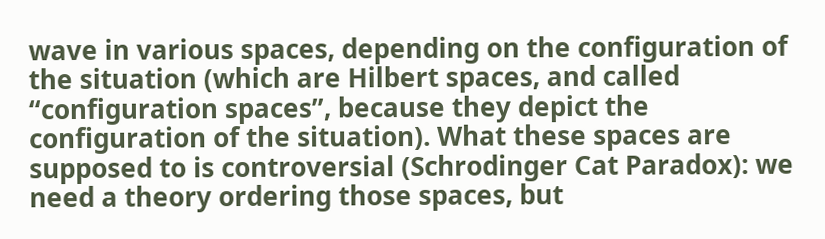wave in various spaces, depending on the configuration of the situation (which are Hilbert spaces, and called “configuration spaces”, because they depict the configuration of the situation). What these spaces are supposed to is controversial (Schrodinger Cat Paradox): we need a theory ordering those spaces, but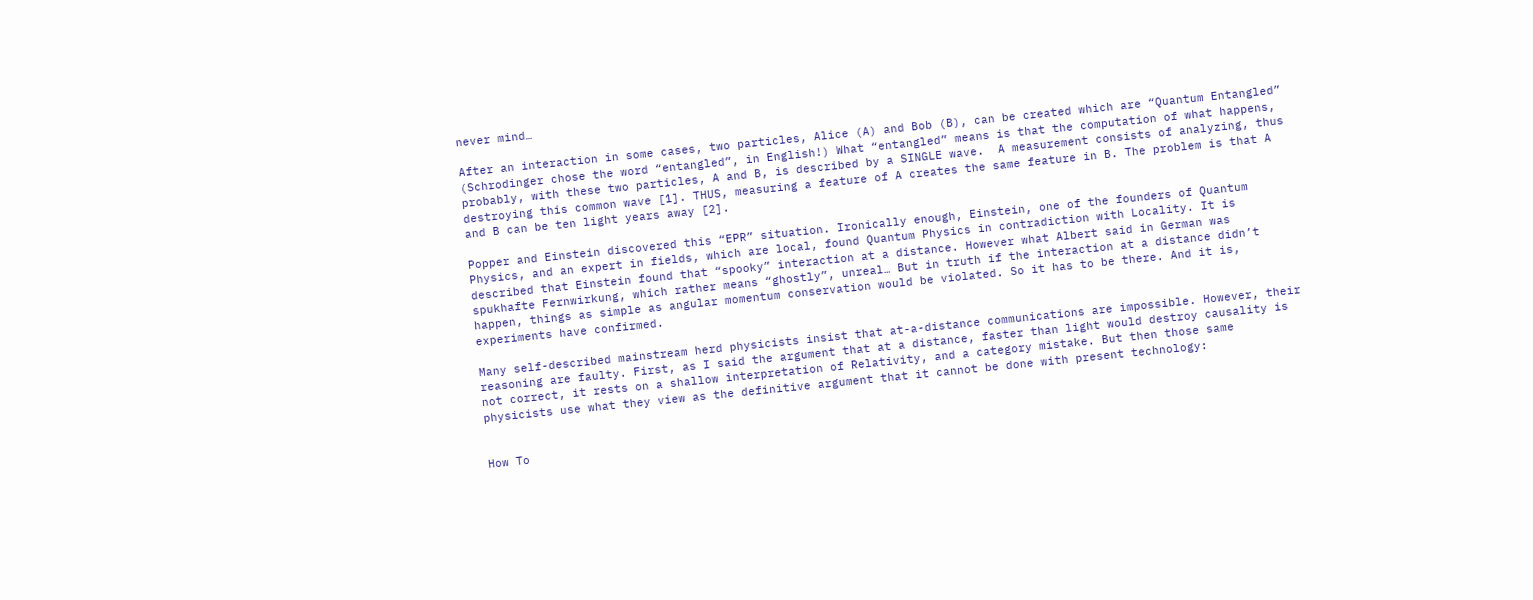never mind…

After an interaction in some cases, two particles, Alice (A) and Bob (B), can be created which are “Quantum Entangled” (Schrodinger chose the word “entangled”, in English!) What “entangled” means is that the computation of what happens, probably, with these two particles, A and B, is described by a SINGLE wave.  A measurement consists of analyzing, thus destroying this common wave [1]. THUS, measuring a feature of A creates the same feature in B. The problem is that A and B can be ten light years away [2].

Popper and Einstein discovered this “EPR” situation. Ironically enough, Einstein, one of the founders of Quantum Physics, and an expert in fields, which are local, found Quantum Physics in contradiction with Locality. It is described that Einstein found that “spooky” interaction at a distance. However what Albert said in German was spukhafte Fernwirkung, which rather means “ghostly”, unreal… But in truth if the interaction at a distance didn’t happen, things as simple as angular momentum conservation would be violated. So it has to be there. And it is, experiments have confirmed.

Many self-described mainstream herd physicists insist that at-a-distance communications are impossible. However, their reasoning are faulty. First, as I said the argument that at a distance, faster than light would destroy causality is not correct, it rests on a shallow interpretation of Relativity, and a category mistake. But then those same physicists use what they view as the definitive argument that it cannot be done with present technology:


How To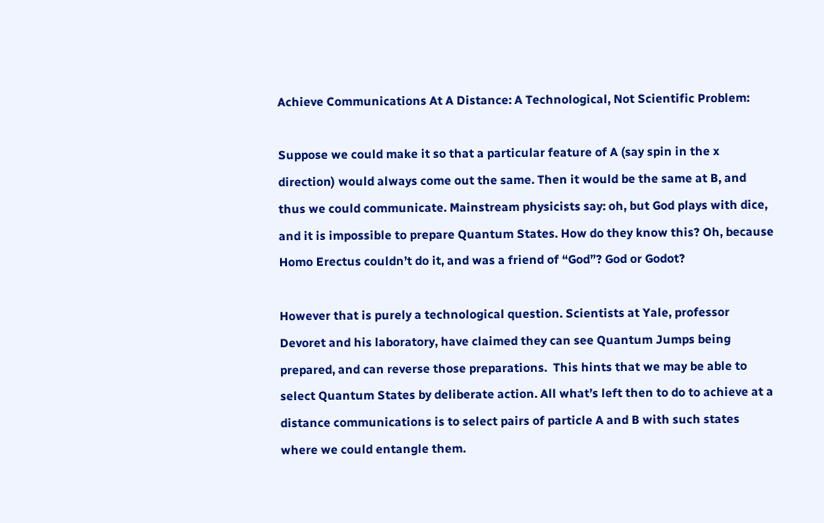Achieve Communications At A Distance: A Technological, Not Scientific Problem:

Suppose we could make it so that a particular feature of A (say spin in the x direction) would always come out the same. Then it would be the same at B, and thus we could communicate. Mainstream physicists say: oh, but God plays with dice, and it is impossible to prepare Quantum States. How do they know this? Oh, because Homo Erectus couldn’t do it, and was a friend of “God”? God or Godot?

However that is purely a technological question. Scientists at Yale, professor Devoret and his laboratory, have claimed they can see Quantum Jumps being prepared, and can reverse those preparations.  This hints that we may be able to select Quantum States by deliberate action. All what’s left then to do to achieve at a distance communications is to select pairs of particle A and B with such states where we could entangle them.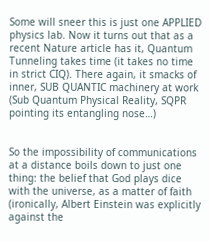Some will sneer this is just one APPLIED physics lab. Now it turns out that as a recent Nature article has it, Quantum Tunneling takes time (it takes no time in strict CIQ). There again, it smacks of inner, SUB QUANTIC machinery at work (Sub Quantum Physical Reality, SQPR pointing its entangling nose…)


So the impossibility of communications at a distance boils down to just one thing: the belief that God plays dice with the universe, as a matter of faith (ironically, Albert Einstein was explicitly against the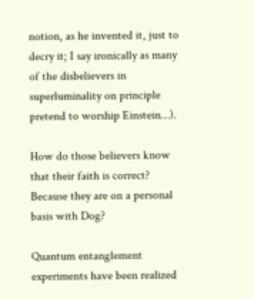notion, as he invented it, just to decry it; I say ironically as many of the disbelievers in superluminality on principle pretend to worship Einstein…).

How do those believers know that their faith is correct? Because they are on a personal basis with Dog?

Quantum entanglement experiments have been realized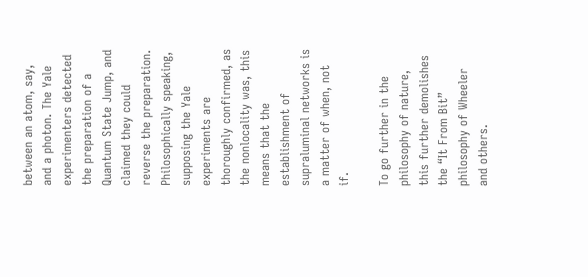between an atom, say, and a photon. The Yale experimenters detected the preparation of a Quantum State Jump, and claimed they could reverse the preparation. Philosophically speaking, supposing the Yale experiments are thoroughly confirmed, as the nonlocality was, this means that the establishment of supraluminal networks is a matter of when, not if.

To go further in the philosophy of nature, this further demolishes the “It From Bit” philosophy of Wheeler and others.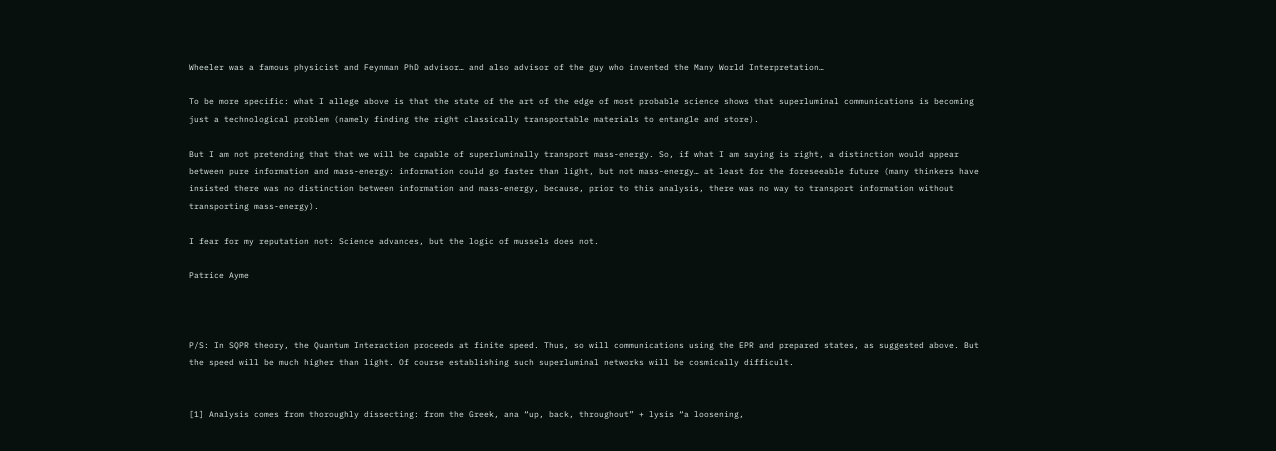Wheeler was a famous physicist and Feynman PhD advisor… and also advisor of the guy who invented the Many World Interpretation…

To be more specific: what I allege above is that the state of the art of the edge of most probable science shows that superluminal communications is becoming just a technological problem (namely finding the right classically transportable materials to entangle and store).

But I am not pretending that that we will be capable of superluminally transport mass-energy. So, if what I am saying is right, a distinction would appear between pure information and mass-energy: information could go faster than light, but not mass-energy… at least for the foreseeable future (many thinkers have insisted there was no distinction between information and mass-energy, because, prior to this analysis, there was no way to transport information without transporting mass-energy).

I fear for my reputation not: Science advances, but the logic of mussels does not.

Patrice Ayme



P/S: In SQPR theory, the Quantum Interaction proceeds at finite speed. Thus, so will communications using the EPR and prepared states, as suggested above. But the speed will be much higher than light. Of course establishing such superluminal networks will be cosmically difficult.


[1] Analysis comes from thoroughly dissecting: from the Greek, ana “up, back, throughout” + lysis “a loosening,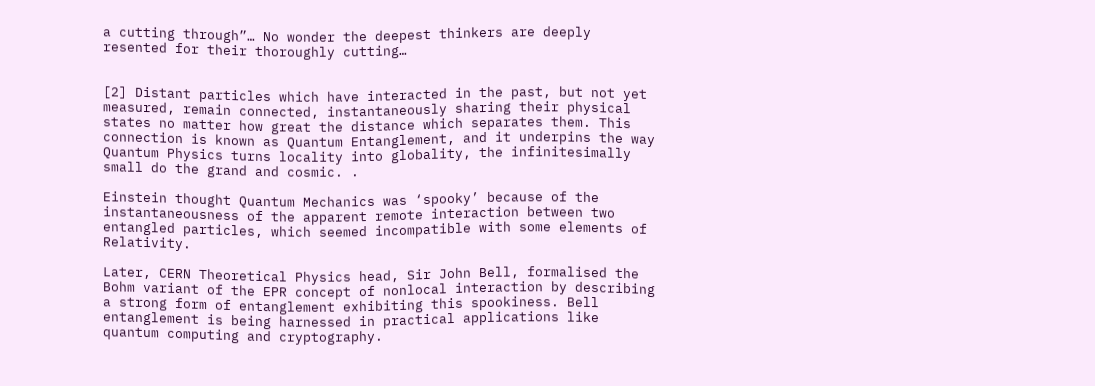a cutting through”… No wonder the deepest thinkers are deeply resented for their thoroughly cutting…


[2] Distant particles which have interacted in the past, but not yet measured, remain connected, instantaneously sharing their physical states no matter how great the distance which separates them. This connection is known as Quantum Entanglement, and it underpins the way Quantum Physics turns locality into globality, the infinitesimally small do the grand and cosmic. .

Einstein thought Quantum Mechanics was ‘spooky’ because of the instantaneousness of the apparent remote interaction between two entangled particles, which seemed incompatible with some elements of Relativity.

Later, CERN Theoretical Physics head, Sir John Bell, formalised the Bohm variant of the EPR concept of nonlocal interaction by describing a strong form of entanglement exhibiting this spookiness. Bell entanglement is being harnessed in practical applications like quantum computing and cryptography.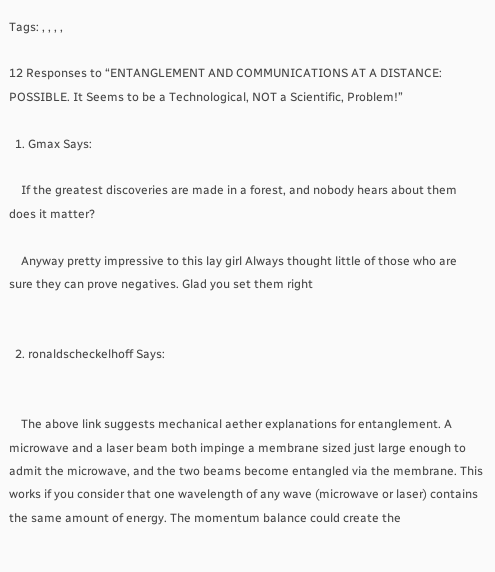Tags: , , , ,

12 Responses to “ENTANGLEMENT AND COMMUNICATIONS AT A DISTANCE: POSSIBLE. It Seems to be a Technological, NOT a Scientific, Problem!”

  1. Gmax Says:

    If the greatest discoveries are made in a forest, and nobody hears about them does it matter?

    Anyway pretty impressive to this lay girl Always thought little of those who are sure they can prove negatives. Glad you set them right


  2. ronaldscheckelhoff Says:


    The above link suggests mechanical aether explanations for entanglement. A microwave and a laser beam both impinge a membrane sized just large enough to admit the microwave, and the two beams become entangled via the membrane. This works if you consider that one wavelength of any wave (microwave or laser) contains the same amount of energy. The momentum balance could create the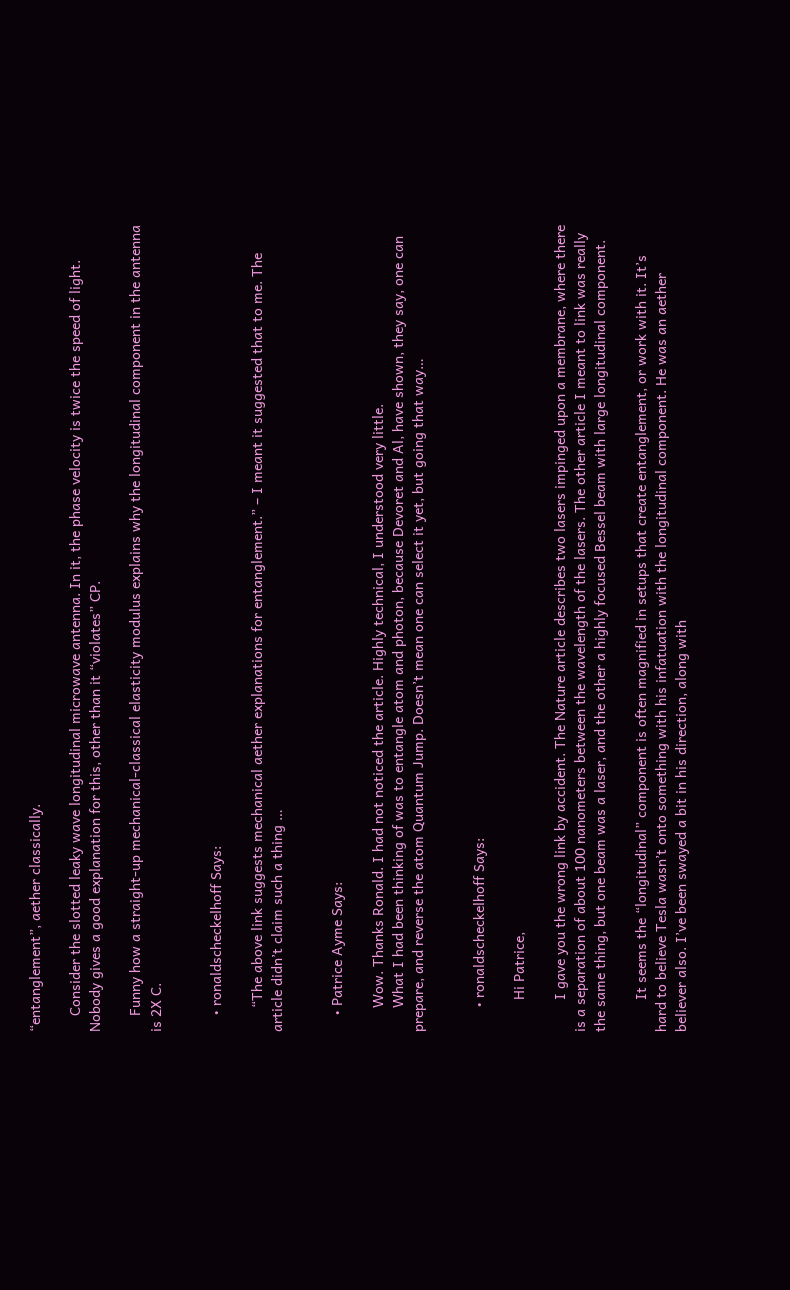“entanglement”, aether classically.

    Consider the slotted leaky wave longitudinal microwave antenna. In it, the phase velocity is twice the speed of light. Nobody gives a good explanation for this, other than it “violates” CP.

    Funny how a straight-up mechanical-classical elasticity modulus explains why the longitudinal component in the antenna is 2X C.


    • ronaldscheckelhoff Says:

      “The above link suggests mechanical aether explanations for entanglement.” – I meant it suggested that to me. The article didn’t claim such a thing …


    • Patrice Ayme Says:

      Wow. Thanks Ronald. I had not noticed the article. Highly technical, I understood very little.
      What I had been thinking of was to entangle atom and photon, because Devoret and Al, have shown, they say, one can prepare, and reverse the atom Quantum Jump. Doesn’t mean one can select it yet, but going that way…


      • ronaldscheckelhoff Says:

        Hi Patrice,

        I gave you the wrong link by accident. The Nature article describes two lasers impinged upon a membrane, where there is a separation of about 100 nanometers between the wavelength of the lasers. The other article I meant to link was really the same thing, but one beam was a laser, and the other a highly focused Bessel beam with large longitudinal component.

        It seems the “longitudinal” component is often magnified in setups that create entanglement, or work with it. It’s hard to believe Tesla wasn’t onto something with his infatuation with the longitudinal component. He was an aether believer also. I’ve been swayed a bit in his direction, along with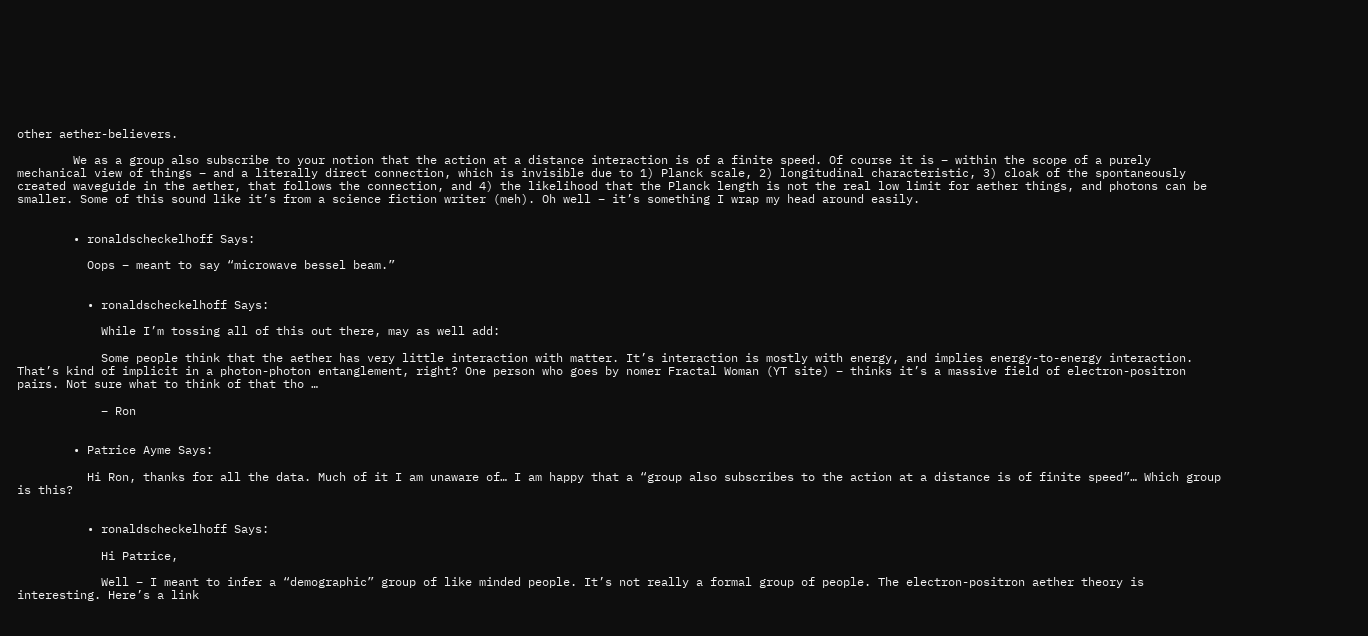other aether-believers.

        We as a group also subscribe to your notion that the action at a distance interaction is of a finite speed. Of course it is – within the scope of a purely mechanical view of things – and a literally direct connection, which is invisible due to 1) Planck scale, 2) longitudinal characteristic, 3) cloak of the spontaneously created waveguide in the aether, that follows the connection, and 4) the likelihood that the Planck length is not the real low limit for aether things, and photons can be smaller. Some of this sound like it’s from a science fiction writer (meh). Oh well – it’s something I wrap my head around easily.


        • ronaldscheckelhoff Says:

          Oops – meant to say “microwave bessel beam.”


          • ronaldscheckelhoff Says:

            While I’m tossing all of this out there, may as well add:

            Some people think that the aether has very little interaction with matter. It’s interaction is mostly with energy, and implies energy-to-energy interaction. That’s kind of implicit in a photon-photon entanglement, right? One person who goes by nomer Fractal Woman (YT site) – thinks it’s a massive field of electron-positron pairs. Not sure what to think of that tho …

            – Ron


        • Patrice Ayme Says:

          Hi Ron, thanks for all the data. Much of it I am unaware of… I am happy that a “group also subscribes to the action at a distance is of finite speed”… Which group is this?


          • ronaldscheckelhoff Says:

            Hi Patrice,

            Well – I meant to infer a “demographic” group of like minded people. It’s not really a formal group of people. The electron-positron aether theory is interesting. Here’s a link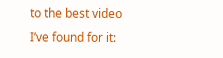to the best video I’ve found for it: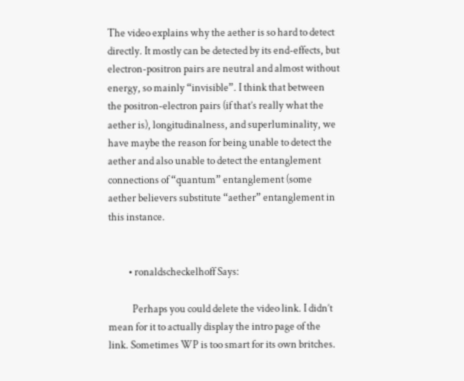The video explains why the aether is so hard to detect directly. It mostly can be detected by its end-effects, but electron-positron pairs are neutral and almost without energy, so mainly “invisible”. I think that between the positron-electron pairs (if that’s really what the aether is), longitudinalness, and superluminality, we have maybe the reason for being unable to detect the aether and also unable to detect the entanglement connections of “quantum” entanglement (some aether believers substitute “aether” entanglement in this instance.


          • ronaldscheckelhoff Says:

            Perhaps you could delete the video link. I didn’t mean for it to actually display the intro page of the link. Sometimes WP is too smart for its own britches.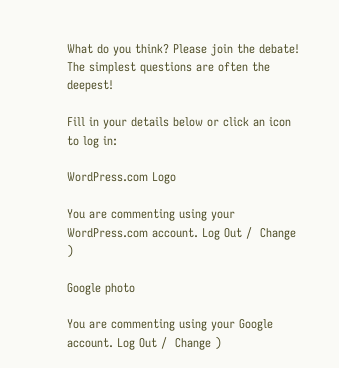What do you think? Please join the debate! The simplest questions are often the deepest!

Fill in your details below or click an icon to log in:

WordPress.com Logo

You are commenting using your WordPress.com account. Log Out /  Change )

Google photo

You are commenting using your Google account. Log Out /  Change )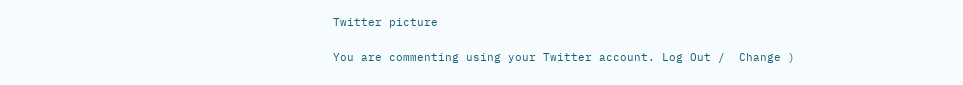Twitter picture

You are commenting using your Twitter account. Log Out /  Change )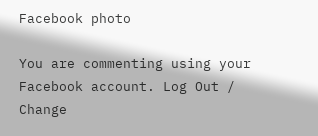Facebook photo

You are commenting using your Facebook account. Log Out /  Change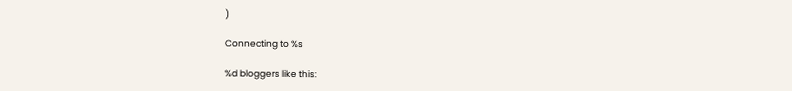)

Connecting to %s

%d bloggers like this: